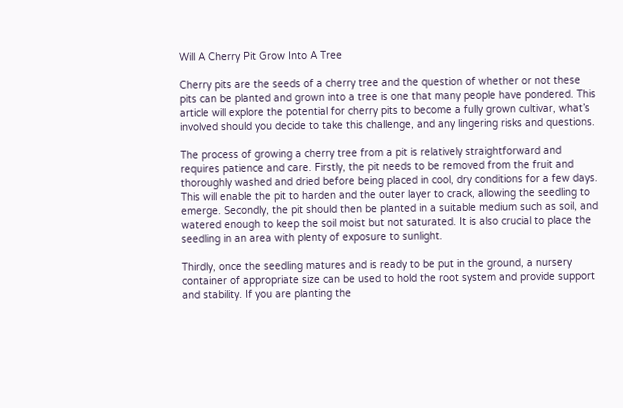Will A Cherry Pit Grow Into A Tree

Cherry pits are the seeds of a cherry tree and the question of whether or not these pits can be planted and grown into a tree is one that many people have pondered. This article will explore the potential for cherry pits to become a fully grown cultivar, what’s involved should you decide to take this challenge, and any lingering risks and questions.

The process of growing a cherry tree from a pit is relatively straightforward and requires patience and care. Firstly, the pit needs to be removed from the fruit and thoroughly washed and dried before being placed in cool, dry conditions for a few days. This will enable the pit to harden and the outer layer to crack, allowing the seedling to emerge. Secondly, the pit should then be planted in a suitable medium such as soil, and watered enough to keep the soil moist but not saturated. It is also crucial to place the seedling in an area with plenty of exposure to sunlight.

Thirdly, once the seedling matures and is ready to be put in the ground, a nursery container of appropriate size can be used to hold the root system and provide support and stability. If you are planting the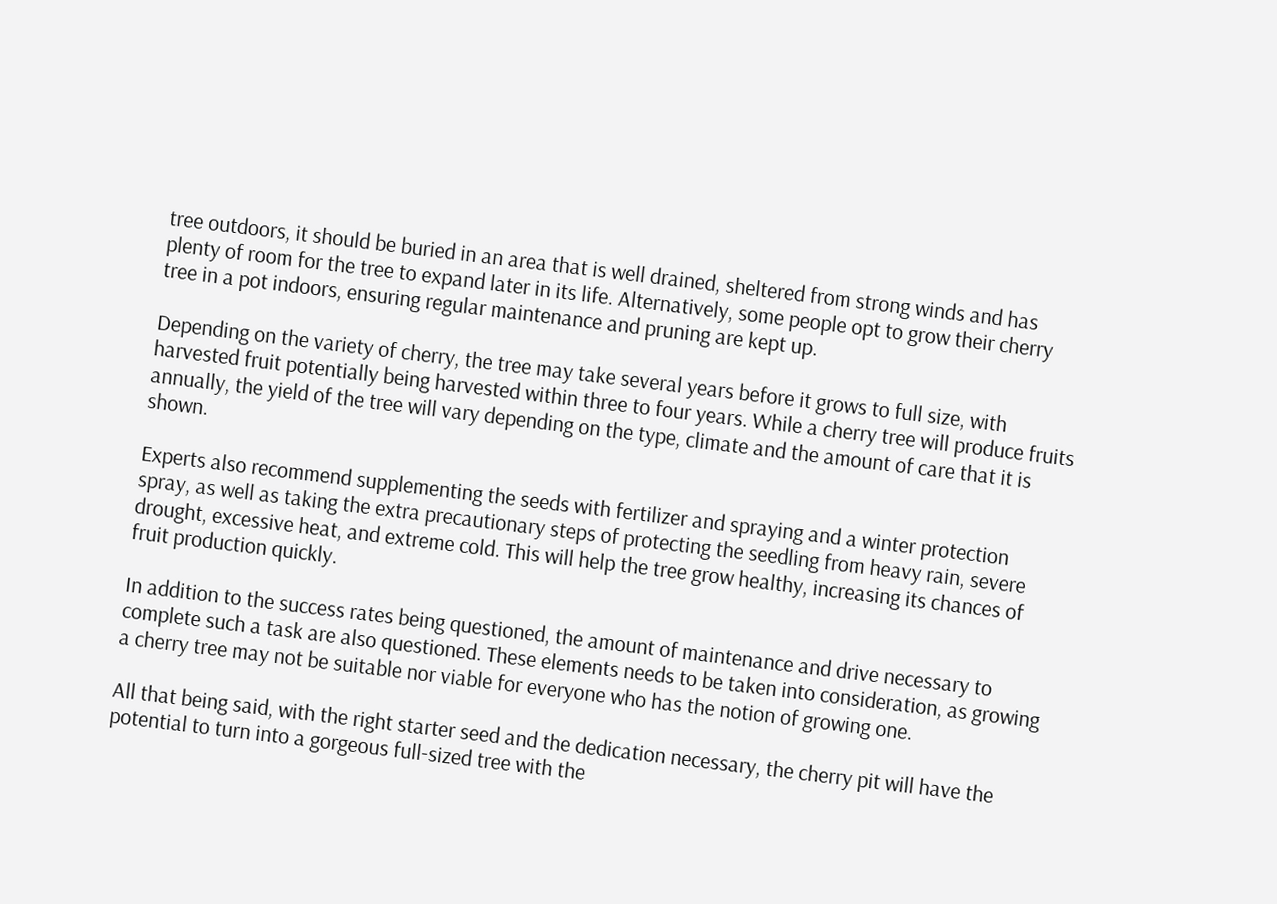tree outdoors, it should be buried in an area that is well drained, sheltered from strong winds and has plenty of room for the tree to expand later in its life. Alternatively, some people opt to grow their cherry tree in a pot indoors, ensuring regular maintenance and pruning are kept up.

Depending on the variety of cherry, the tree may take several years before it grows to full size, with harvested fruit potentially being harvested within three to four years. While a cherry tree will produce fruits annually, the yield of the tree will vary depending on the type, climate and the amount of care that it is shown.

Experts also recommend supplementing the seeds with fertilizer and spraying and a winter protection spray, as well as taking the extra precautionary steps of protecting the seedling from heavy rain, severe drought, excessive heat, and extreme cold. This will help the tree grow healthy, increasing its chances of fruit production quickly.

In addition to the success rates being questioned, the amount of maintenance and drive necessary to complete such a task are also questioned. These elements needs to be taken into consideration, as growing a cherry tree may not be suitable nor viable for everyone who has the notion of growing one.

All that being said, with the right starter seed and the dedication necessary, the cherry pit will have the potential to turn into a gorgeous full-sized tree with the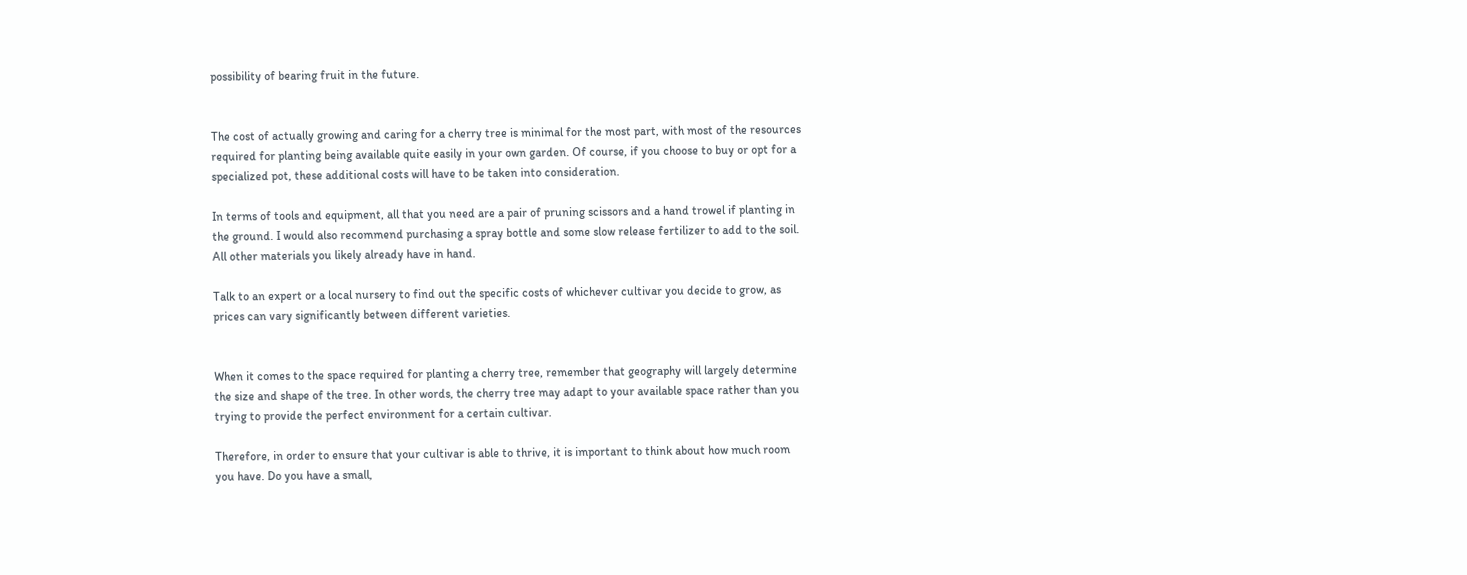possibility of bearing fruit in the future.


The cost of actually growing and caring for a cherry tree is minimal for the most part, with most of the resources required for planting being available quite easily in your own garden. Of course, if you choose to buy or opt for a specialized pot, these additional costs will have to be taken into consideration.

In terms of tools and equipment, all that you need are a pair of pruning scissors and a hand trowel if planting in the ground. I would also recommend purchasing a spray bottle and some slow release fertilizer to add to the soil. All other materials you likely already have in hand.

Talk to an expert or a local nursery to find out the specific costs of whichever cultivar you decide to grow, as prices can vary significantly between different varieties.


When it comes to the space required for planting a cherry tree, remember that geography will largely determine the size and shape of the tree. In other words, the cherry tree may adapt to your available space rather than you trying to provide the perfect environment for a certain cultivar.

Therefore, in order to ensure that your cultivar is able to thrive, it is important to think about how much room you have. Do you have a small,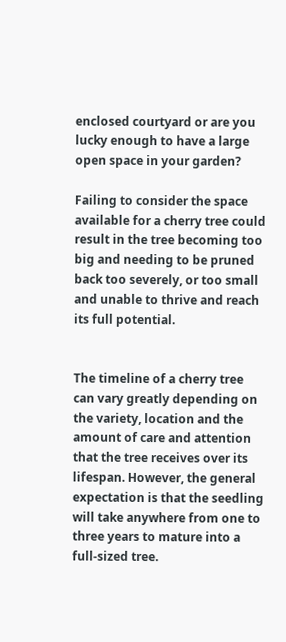enclosed courtyard or are you lucky enough to have a large open space in your garden?

Failing to consider the space available for a cherry tree could result in the tree becoming too big and needing to be pruned back too severely, or too small and unable to thrive and reach its full potential.


The timeline of a cherry tree can vary greatly depending on the variety, location and the amount of care and attention that the tree receives over its lifespan. However, the general expectation is that the seedling will take anywhere from one to three years to mature into a full-sized tree.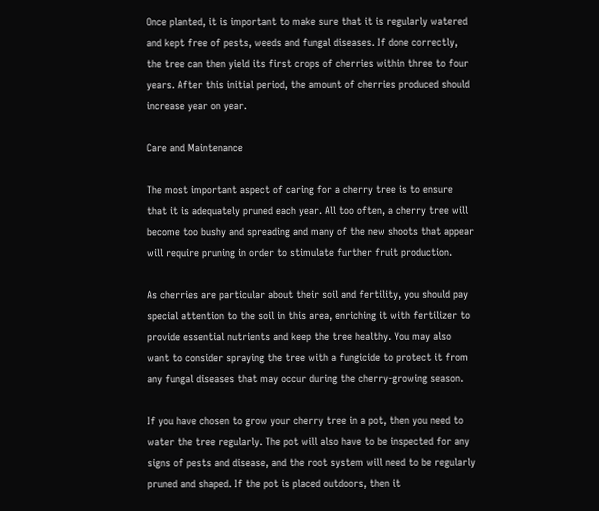Once planted, it is important to make sure that it is regularly watered and kept free of pests, weeds and fungal diseases. If done correctly, the tree can then yield its first crops of cherries within three to four years. After this initial period, the amount of cherries produced should increase year on year.

Care and Maintenance

The most important aspect of caring for a cherry tree is to ensure that it is adequately pruned each year. All too often, a cherry tree will become too bushy and spreading and many of the new shoots that appear will require pruning in order to stimulate further fruit production.

As cherries are particular about their soil and fertility, you should pay special attention to the soil in this area, enriching it with fertilizer to provide essential nutrients and keep the tree healthy. You may also want to consider spraying the tree with a fungicide to protect it from any fungal diseases that may occur during the cherry-growing season.

If you have chosen to grow your cherry tree in a pot, then you need to water the tree regularly. The pot will also have to be inspected for any signs of pests and disease, and the root system will need to be regularly pruned and shaped. If the pot is placed outdoors, then it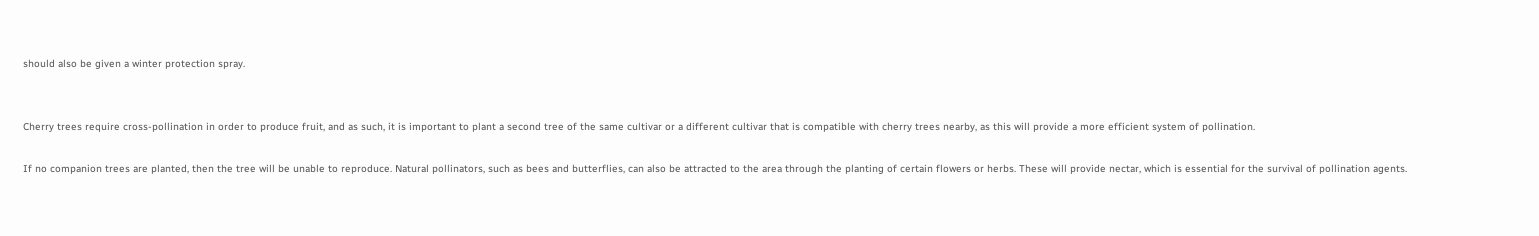should also be given a winter protection spray.


Cherry trees require cross-pollination in order to produce fruit, and as such, it is important to plant a second tree of the same cultivar or a different cultivar that is compatible with cherry trees nearby, as this will provide a more efficient system of pollination.

If no companion trees are planted, then the tree will be unable to reproduce. Natural pollinators, such as bees and butterflies, can also be attracted to the area through the planting of certain flowers or herbs. These will provide nectar, which is essential for the survival of pollination agents.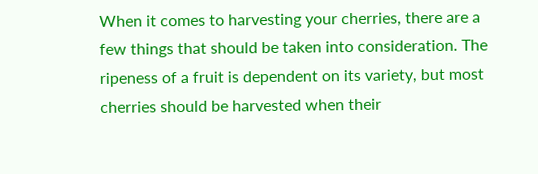When it comes to harvesting your cherries, there are a few things that should be taken into consideration. The ripeness of a fruit is dependent on its variety, but most cherries should be harvested when their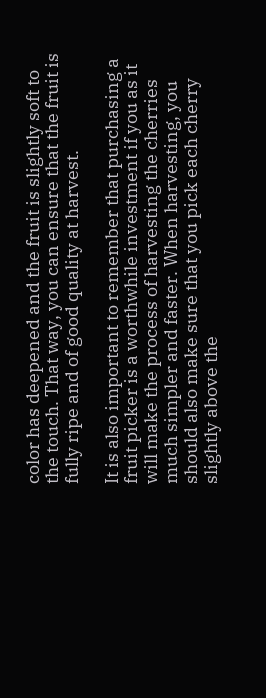color has deepened and the fruit is slightly soft to the touch. That way, you can ensure that the fruit is fully ripe and of good quality at harvest.

It is also important to remember that purchasing a fruit picker is a worthwhile investment if you as it will make the process of harvesting the cherries much simpler and faster. When harvesting, you should also make sure that you pick each cherry slightly above the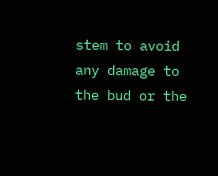stem to avoid any damage to the bud or the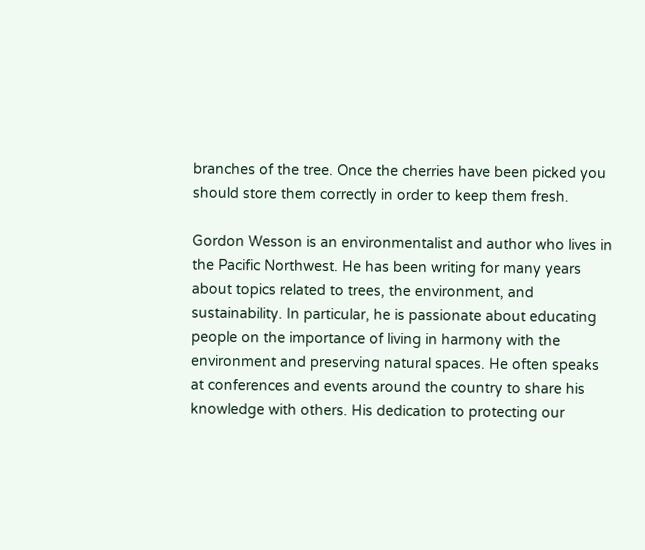branches of the tree. Once the cherries have been picked you should store them correctly in order to keep them fresh.

Gordon Wesson is an environmentalist and author who lives in the Pacific Northwest. He has been writing for many years about topics related to trees, the environment, and sustainability. In particular, he is passionate about educating people on the importance of living in harmony with the environment and preserving natural spaces. He often speaks at conferences and events around the country to share his knowledge with others. His dedication to protecting our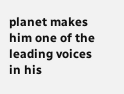planet makes him one of the leading voices in his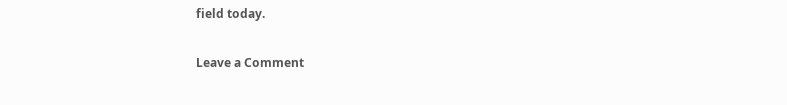field today.

Leave a Comment